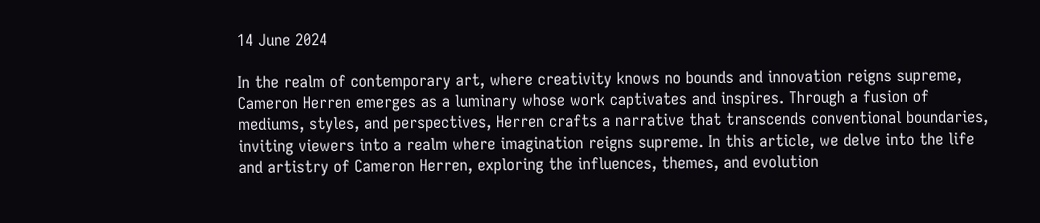14 June 2024

In the realm of contemporary art, where creativity knows no bounds and innovation reigns supreme, Cameron Herren emerges as a luminary whose work captivates and inspires. Through a fusion of mediums, styles, and perspectives, Herren crafts a narrative that transcends conventional boundaries, inviting viewers into a realm where imagination reigns supreme. In this article, we delve into the life and artistry of Cameron Herren, exploring the influences, themes, and evolution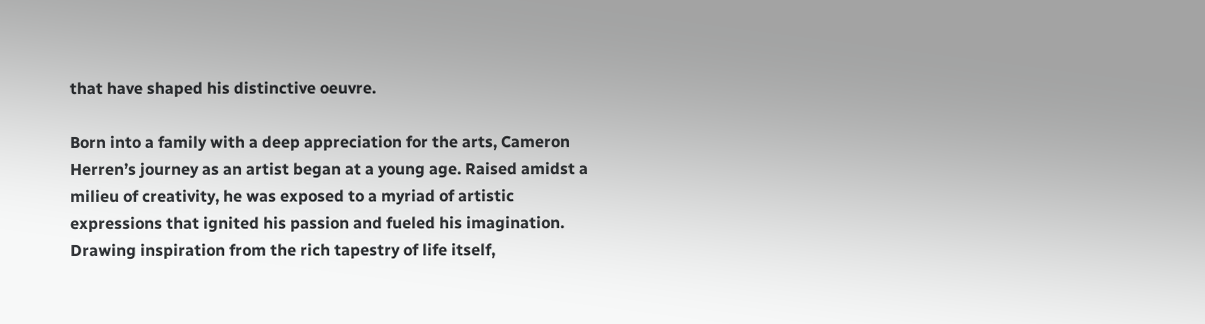that have shaped his distinctive oeuvre.

Born into a family with a deep appreciation for the arts, Cameron Herren’s journey as an artist began at a young age. Raised amidst a milieu of creativity, he was exposed to a myriad of artistic expressions that ignited his passion and fueled his imagination. Drawing inspiration from the rich tapestry of life itself,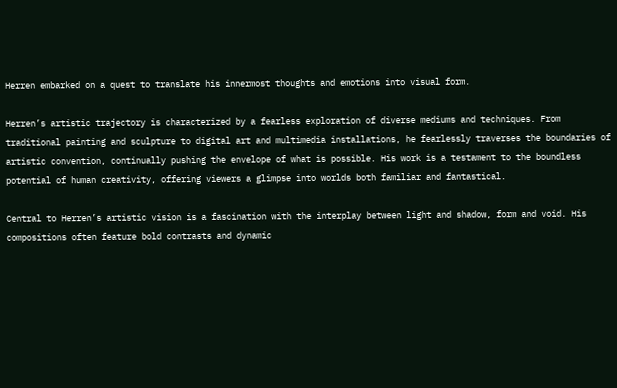Herren embarked on a quest to translate his innermost thoughts and emotions into visual form.

Herren’s artistic trajectory is characterized by a fearless exploration of diverse mediums and techniques. From traditional painting and sculpture to digital art and multimedia installations, he fearlessly traverses the boundaries of artistic convention, continually pushing the envelope of what is possible. His work is a testament to the boundless potential of human creativity, offering viewers a glimpse into worlds both familiar and fantastical.

Central to Herren’s artistic vision is a fascination with the interplay between light and shadow, form and void. His compositions often feature bold contrasts and dynamic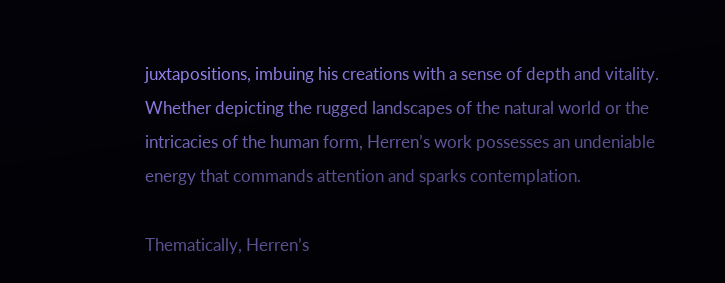juxtapositions, imbuing his creations with a sense of depth and vitality. Whether depicting the rugged landscapes of the natural world or the intricacies of the human form, Herren’s work possesses an undeniable energy that commands attention and sparks contemplation.

Thematically, Herren’s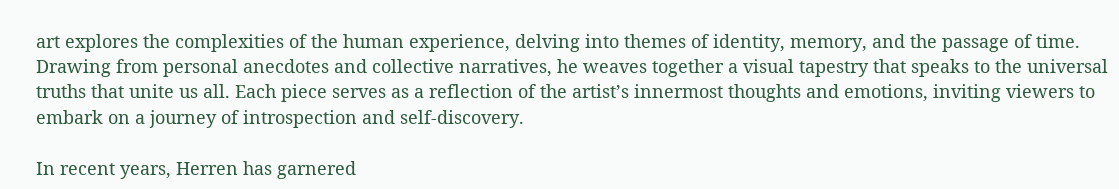art explores the complexities of the human experience, delving into themes of identity, memory, and the passage of time. Drawing from personal anecdotes and collective narratives, he weaves together a visual tapestry that speaks to the universal truths that unite us all. Each piece serves as a reflection of the artist’s innermost thoughts and emotions, inviting viewers to embark on a journey of introspection and self-discovery.

In recent years, Herren has garnered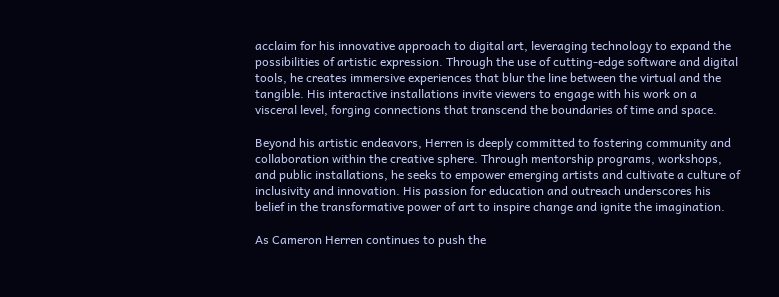acclaim for his innovative approach to digital art, leveraging technology to expand the possibilities of artistic expression. Through the use of cutting-edge software and digital tools, he creates immersive experiences that blur the line between the virtual and the tangible. His interactive installations invite viewers to engage with his work on a visceral level, forging connections that transcend the boundaries of time and space.

Beyond his artistic endeavors, Herren is deeply committed to fostering community and collaboration within the creative sphere. Through mentorship programs, workshops, and public installations, he seeks to empower emerging artists and cultivate a culture of inclusivity and innovation. His passion for education and outreach underscores his belief in the transformative power of art to inspire change and ignite the imagination.

As Cameron Herren continues to push the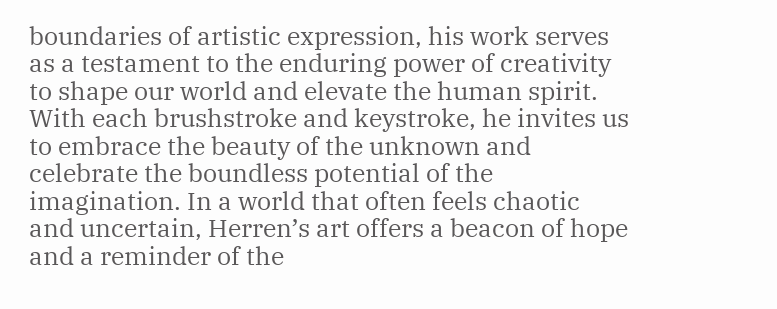boundaries of artistic expression, his work serves as a testament to the enduring power of creativity to shape our world and elevate the human spirit. With each brushstroke and keystroke, he invites us to embrace the beauty of the unknown and celebrate the boundless potential of the imagination. In a world that often feels chaotic and uncertain, Herren’s art offers a beacon of hope and a reminder of the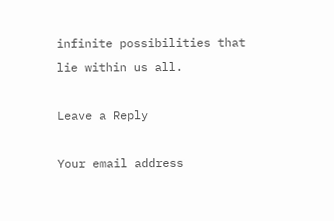infinite possibilities that lie within us all.

Leave a Reply

Your email address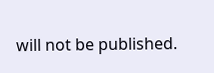will not be published.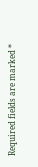Required fields are marked *